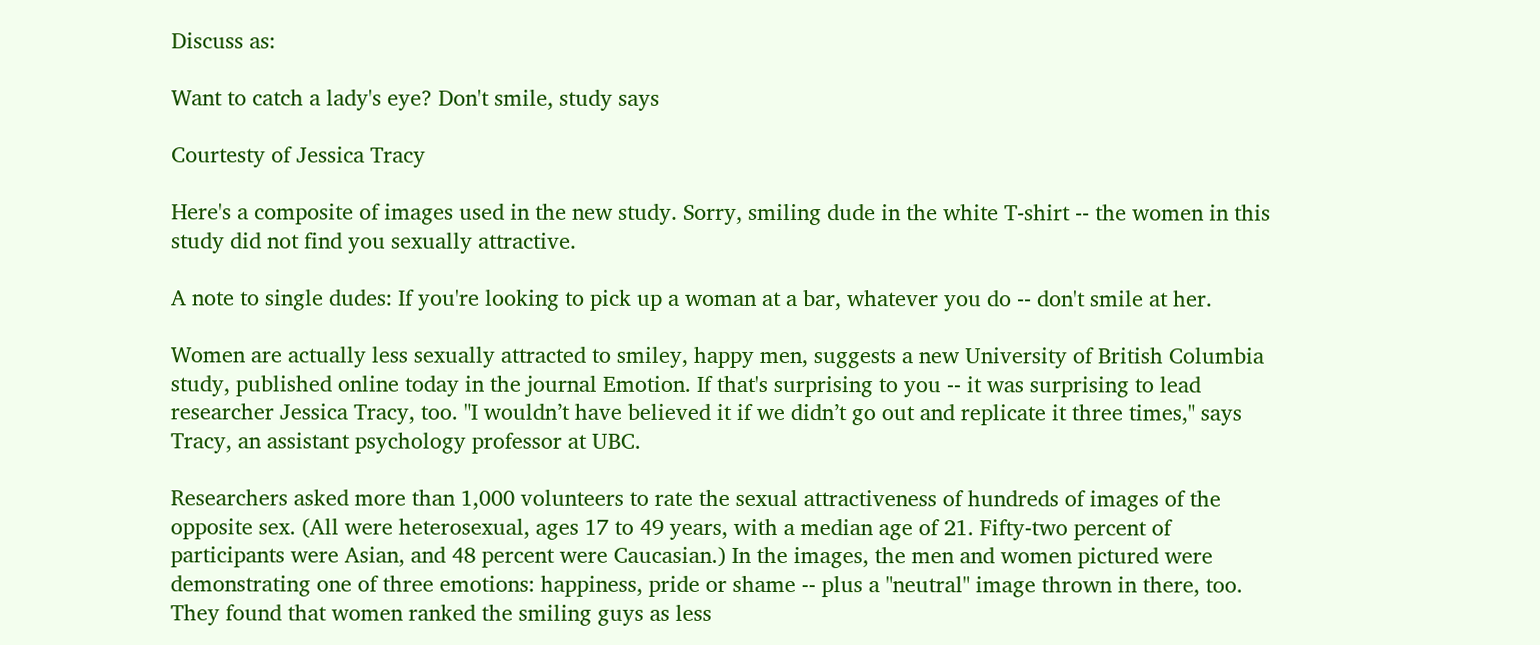Discuss as:

Want to catch a lady's eye? Don't smile, study says

Courtesty of Jessica Tracy

Here's a composite of images used in the new study. Sorry, smiling dude in the white T-shirt -- the women in this study did not find you sexually attractive.

A note to single dudes: If you're looking to pick up a woman at a bar, whatever you do -- don't smile at her.

Women are actually less sexually attracted to smiley, happy men, suggests a new University of British Columbia study, published online today in the journal Emotion. If that's surprising to you -- it was surprising to lead researcher Jessica Tracy, too. "I wouldn’t have believed it if we didn’t go out and replicate it three times," says Tracy, an assistant psychology professor at UBC.

Researchers asked more than 1,000 volunteers to rate the sexual attractiveness of hundreds of images of the opposite sex. (All were heterosexual, ages 17 to 49 years, with a median age of 21. Fifty-two percent of participants were Asian, and 48 percent were Caucasian.) In the images, the men and women pictured were demonstrating one of three emotions: happiness, pride or shame -- plus a "neutral" image thrown in there, too. They found that women ranked the smiling guys as less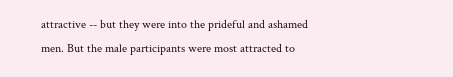attractive -- but they were into the prideful and ashamed men. But the male participants were most attracted to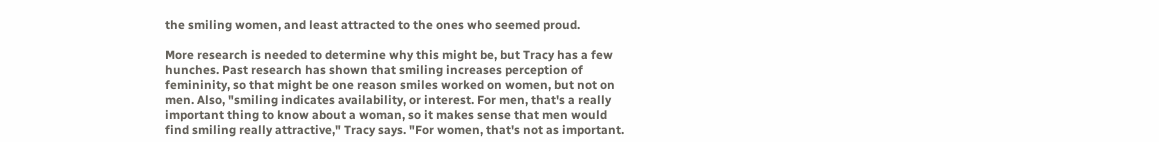the smiling women, and least attracted to the ones who seemed proud.

More research is needed to determine why this might be, but Tracy has a few hunches. Past research has shown that smiling increases perception of femininity, so that might be one reason smiles worked on women, but not on men. Also, "smiling indicates availability, or interest. For men, that's a really important thing to know about a woman, so it makes sense that men would find smiling really attractive," Tracy says. "For women, that's not as important.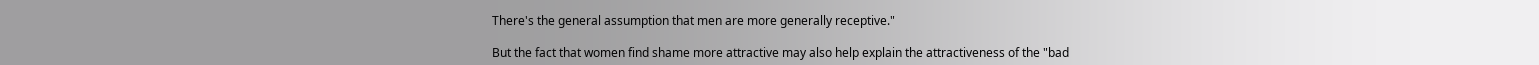There's the general assumption that men are more generally receptive."

But the fact that women find shame more attractive may also help explain the attractiveness of the "bad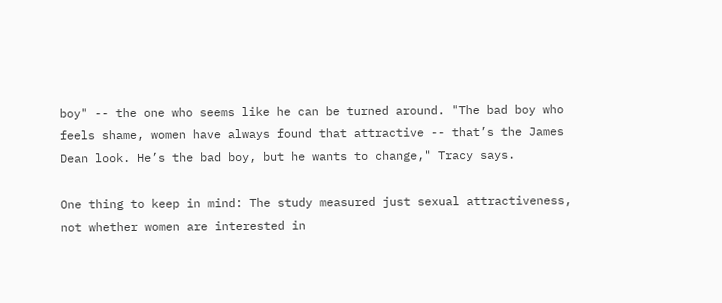boy" -- the one who seems like he can be turned around. "The bad boy who feels shame, women have always found that attractive -- that’s the James Dean look. He’s the bad boy, but he wants to change," Tracy says.

One thing to keep in mind: The study measured just sexual attractiveness, not whether women are interested in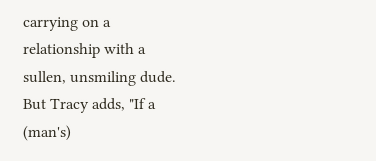carrying on a relationship with a sullen, unsmiling dude. But Tracy adds, "If a (man's)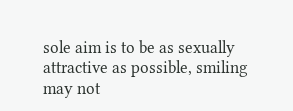sole aim is to be as sexually attractive as possible, smiling may not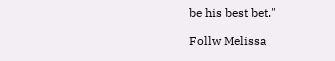be his best bet."

Follw Melissa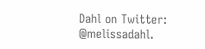Dahl on Twitter: @melissadahl.